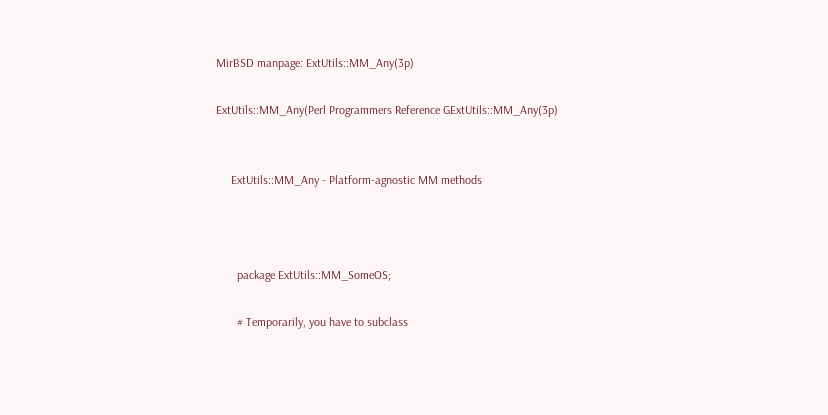MirBSD manpage: ExtUtils::MM_Any(3p)

ExtUtils::MM_Any(Perl Programmers Reference GExtUtils::MM_Any(3p)


     ExtUtils::MM_Any - Platform-agnostic MM methods



       package ExtUtils::MM_SomeOS;

       # Temporarily, you have to subclass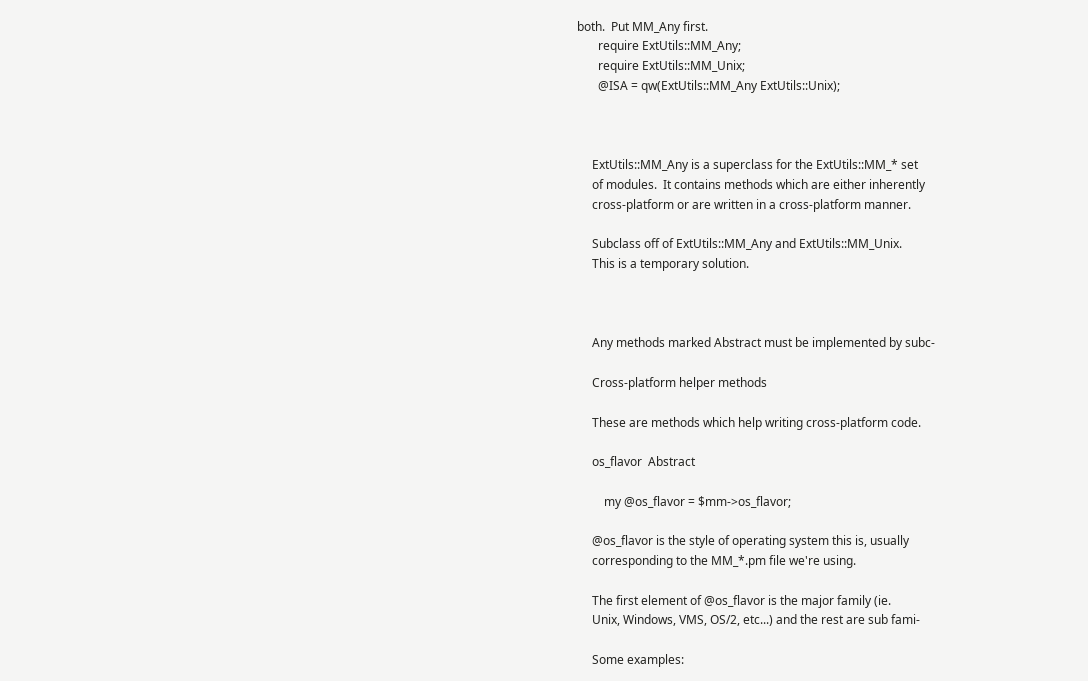both.  Put MM_Any first.
       require ExtUtils::MM_Any;
       require ExtUtils::MM_Unix;
       @ISA = qw(ExtUtils::MM_Any ExtUtils::Unix);



     ExtUtils::MM_Any is a superclass for the ExtUtils::MM_* set
     of modules.  It contains methods which are either inherently
     cross-platform or are written in a cross-platform manner.

     Subclass off of ExtUtils::MM_Any and ExtUtils::MM_Unix.
     This is a temporary solution.



     Any methods marked Abstract must be implemented by subc-

     Cross-platform helper methods

     These are methods which help writing cross-platform code.

     os_flavor  Abstract

         my @os_flavor = $mm->os_flavor;

     @os_flavor is the style of operating system this is, usually
     corresponding to the MM_*.pm file we're using.

     The first element of @os_flavor is the major family (ie.
     Unix, Windows, VMS, OS/2, etc...) and the rest are sub fami-

     Some examples: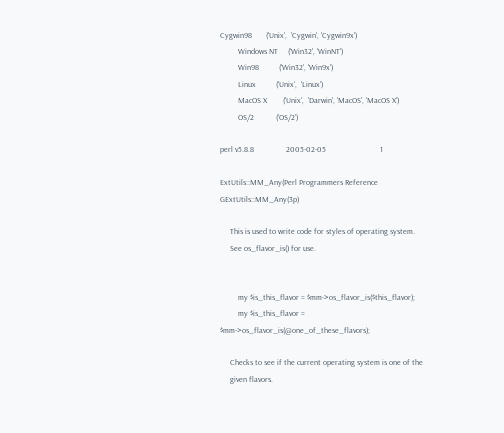Cygwin98       ('Unix',  'Cygwin', 'Cygwin9x')
         Windows NT     ('Win32', 'WinNT')
         Win98          ('Win32', 'Win9x')
         Linux          ('Unix',  'Linux')
         MacOS X        ('Unix',  'Darwin', 'MacOS', 'MacOS X')
         OS/2           ('OS/2')

perl v5.8.8                2005-02-05                           1

ExtUtils::MM_Any(Perl Programmers Reference GExtUtils::MM_Any(3p)

     This is used to write code for styles of operating system.
     See os_flavor_is() for use.


         my $is_this_flavor = $mm->os_flavor_is($this_flavor);
         my $is_this_flavor = $mm->os_flavor_is(@one_of_these_flavors);

     Checks to see if the current operating system is one of the
     given flavors.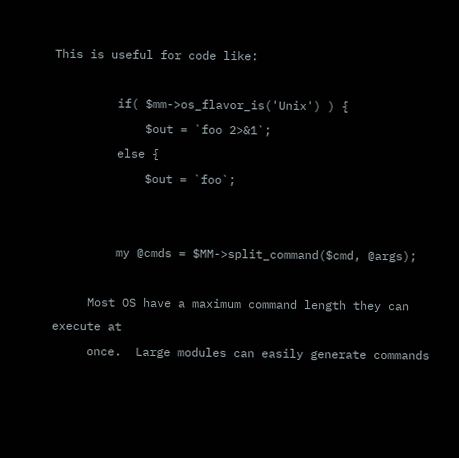This is useful for code like:

         if( $mm->os_flavor_is('Unix') ) {
             $out = `foo 2>&1`;
         else {
             $out = `foo`;


         my @cmds = $MM->split_command($cmd, @args);

     Most OS have a maximum command length they can execute at
     once.  Large modules can easily generate commands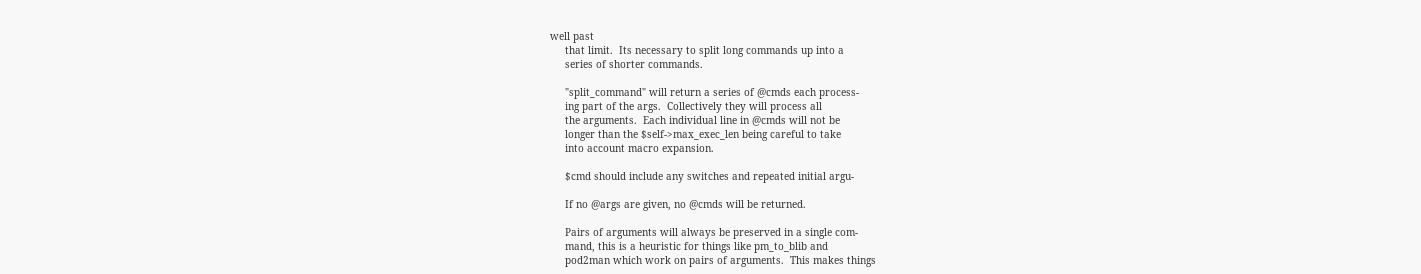well past
     that limit.  Its necessary to split long commands up into a
     series of shorter commands.

     "split_command" will return a series of @cmds each process-
     ing part of the args.  Collectively they will process all
     the arguments.  Each individual line in @cmds will not be
     longer than the $self->max_exec_len being careful to take
     into account macro expansion.

     $cmd should include any switches and repeated initial argu-

     If no @args are given, no @cmds will be returned.

     Pairs of arguments will always be preserved in a single com-
     mand, this is a heuristic for things like pm_to_blib and
     pod2man which work on pairs of arguments.  This makes things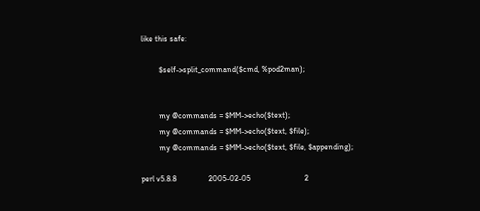like this safe:

         $self->split_command($cmd, %pod2man);


         my @commands = $MM->echo($text);
         my @commands = $MM->echo($text, $file);
         my @commands = $MM->echo($text, $file, $appending);

perl v5.8.8                2005-02-05                           2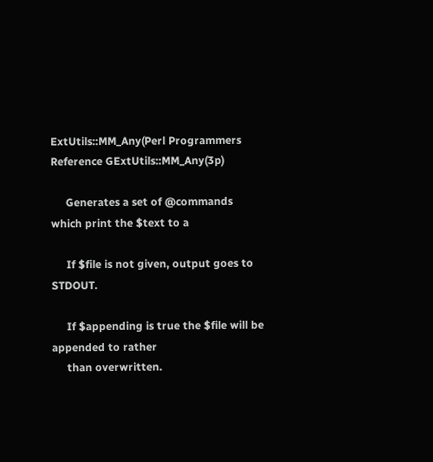ExtUtils::MM_Any(Perl Programmers Reference GExtUtils::MM_Any(3p)

     Generates a set of @commands which print the $text to a

     If $file is not given, output goes to STDOUT.

     If $appending is true the $file will be appended to rather
     than overwritten.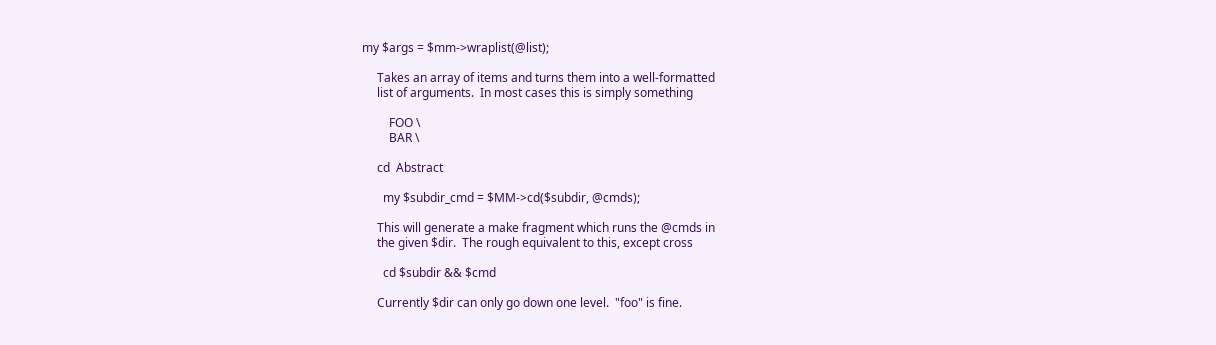my $args = $mm->wraplist(@list);

     Takes an array of items and turns them into a well-formatted
     list of arguments.  In most cases this is simply something

         FOO \
         BAR \

     cd  Abstract

       my $subdir_cmd = $MM->cd($subdir, @cmds);

     This will generate a make fragment which runs the @cmds in
     the given $dir.  The rough equivalent to this, except cross

       cd $subdir && $cmd

     Currently $dir can only go down one level.  "foo" is fine.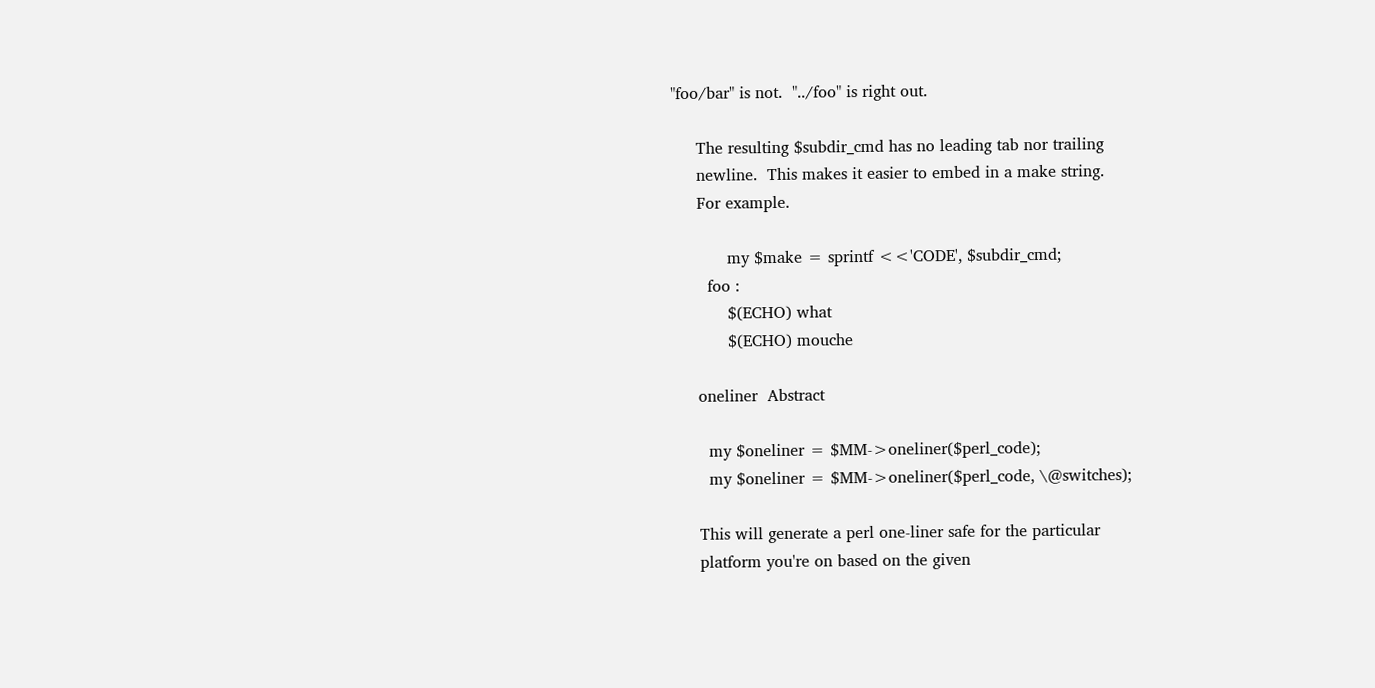"foo/bar" is not.  "../foo" is right out.

     The resulting $subdir_cmd has no leading tab nor trailing
     newline.  This makes it easier to embed in a make string.
     For example.

           my $make = sprintf <<'CODE', $subdir_cmd;
       foo :
           $(ECHO) what
           $(ECHO) mouche

     oneliner  Abstract

       my $oneliner = $MM->oneliner($perl_code);
       my $oneliner = $MM->oneliner($perl_code, \@switches);

     This will generate a perl one-liner safe for the particular
     platform you're on based on the given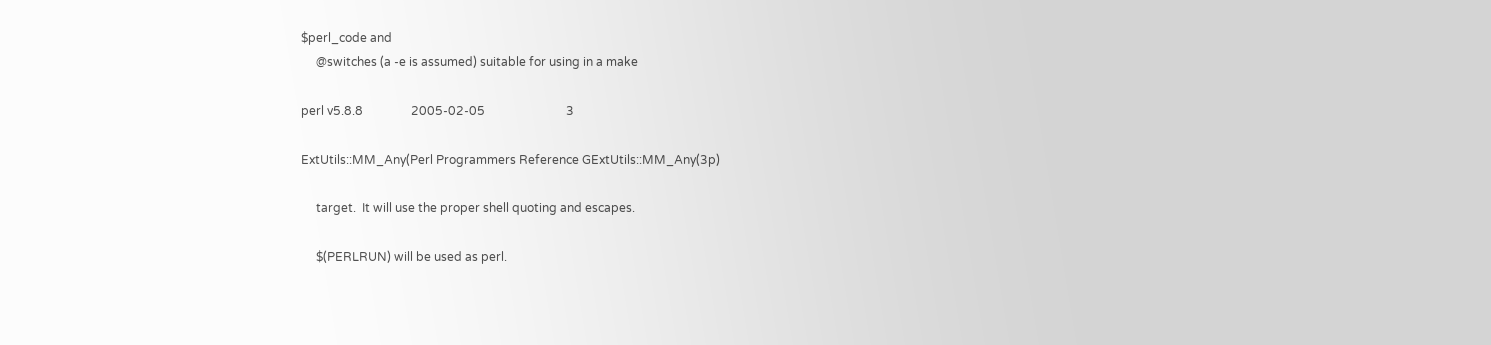$perl_code and
     @switches (a -e is assumed) suitable for using in a make

perl v5.8.8                2005-02-05                           3

ExtUtils::MM_Any(Perl Programmers Reference GExtUtils::MM_Any(3p)

     target.  It will use the proper shell quoting and escapes.

     $(PERLRUN) will be used as perl.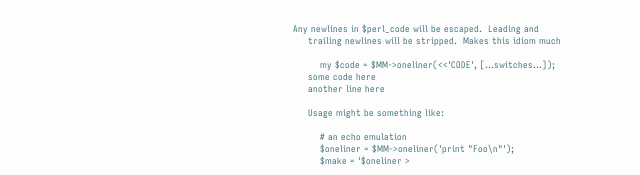Any newlines in $perl_code will be escaped.  Leading and
     trailing newlines will be stripped.  Makes this idiom much

         my $code = $MM->oneliner(<<'CODE', [...switches...]);
     some code here
     another line here

     Usage might be something like:

         # an echo emulation
         $oneliner = $MM->oneliner('print "Foo\n"');
         $make = '$oneliner >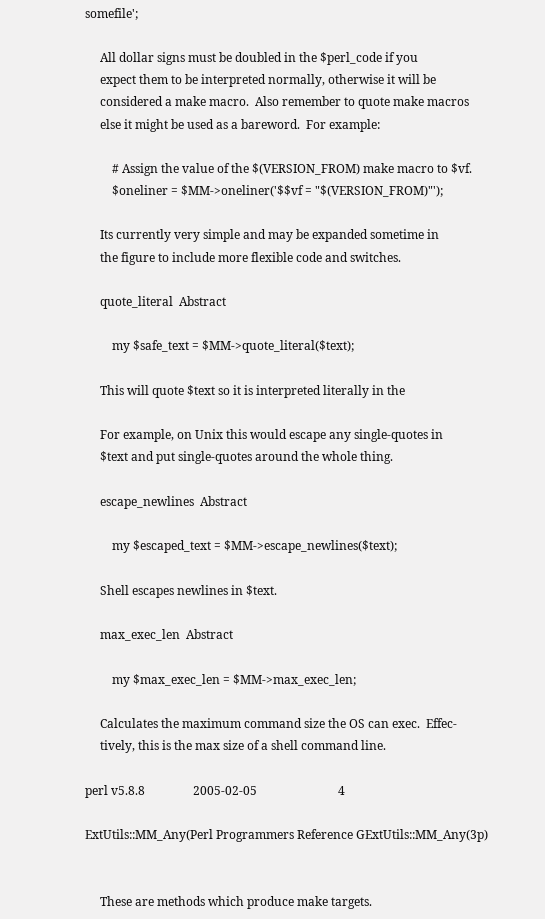somefile';

     All dollar signs must be doubled in the $perl_code if you
     expect them to be interpreted normally, otherwise it will be
     considered a make macro.  Also remember to quote make macros
     else it might be used as a bareword.  For example:

         # Assign the value of the $(VERSION_FROM) make macro to $vf.
         $oneliner = $MM->oneliner('$$vf = "$(VERSION_FROM)"');

     Its currently very simple and may be expanded sometime in
     the figure to include more flexible code and switches.

     quote_literal  Abstract

         my $safe_text = $MM->quote_literal($text);

     This will quote $text so it is interpreted literally in the

     For example, on Unix this would escape any single-quotes in
     $text and put single-quotes around the whole thing.

     escape_newlines  Abstract

         my $escaped_text = $MM->escape_newlines($text);

     Shell escapes newlines in $text.

     max_exec_len  Abstract

         my $max_exec_len = $MM->max_exec_len;

     Calculates the maximum command size the OS can exec.  Effec-
     tively, this is the max size of a shell command line.

perl v5.8.8                2005-02-05                           4

ExtUtils::MM_Any(Perl Programmers Reference GExtUtils::MM_Any(3p)


     These are methods which produce make targets.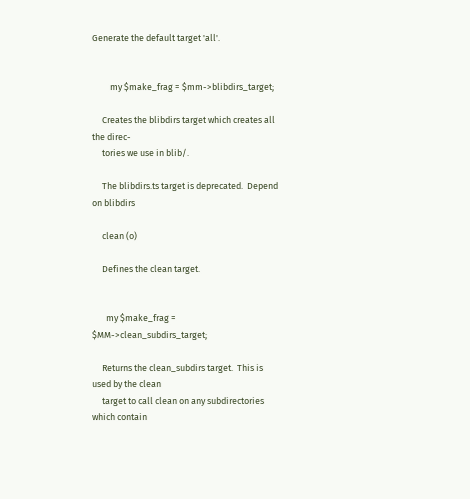Generate the default target 'all'.


         my $make_frag = $mm->blibdirs_target;

     Creates the blibdirs target which creates all the direc-
     tories we use in blib/.

     The blibdirs.ts target is deprecated.  Depend on blibdirs

     clean (o)

     Defines the clean target.


       my $make_frag = $MM->clean_subdirs_target;

     Returns the clean_subdirs target.  This is used by the clean
     target to call clean on any subdirectories which contain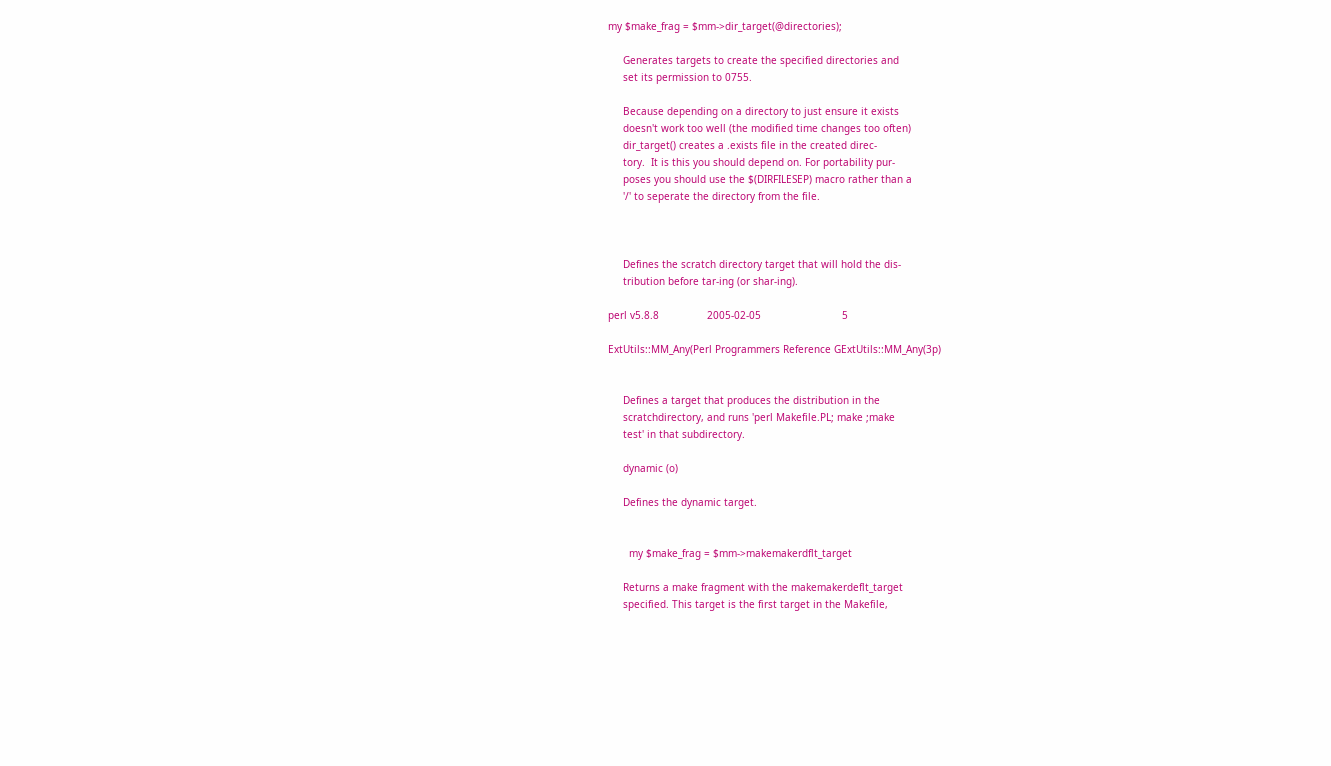my $make_frag = $mm->dir_target(@directories);

     Generates targets to create the specified directories and
     set its permission to 0755.

     Because depending on a directory to just ensure it exists
     doesn't work too well (the modified time changes too often)
     dir_target() creates a .exists file in the created direc-
     tory.  It is this you should depend on. For portability pur-
     poses you should use the $(DIRFILESEP) macro rather than a
     '/' to seperate the directory from the file.



     Defines the scratch directory target that will hold the dis-
     tribution before tar-ing (or shar-ing).

perl v5.8.8                2005-02-05                           5

ExtUtils::MM_Any(Perl Programmers Reference GExtUtils::MM_Any(3p)


     Defines a target that produces the distribution in the
     scratchdirectory, and runs 'perl Makefile.PL; make ;make
     test' in that subdirectory.

     dynamic (o)

     Defines the dynamic target.


       my $make_frag = $mm->makemakerdflt_target

     Returns a make fragment with the makemakerdeflt_target
     specified. This target is the first target in the Makefile,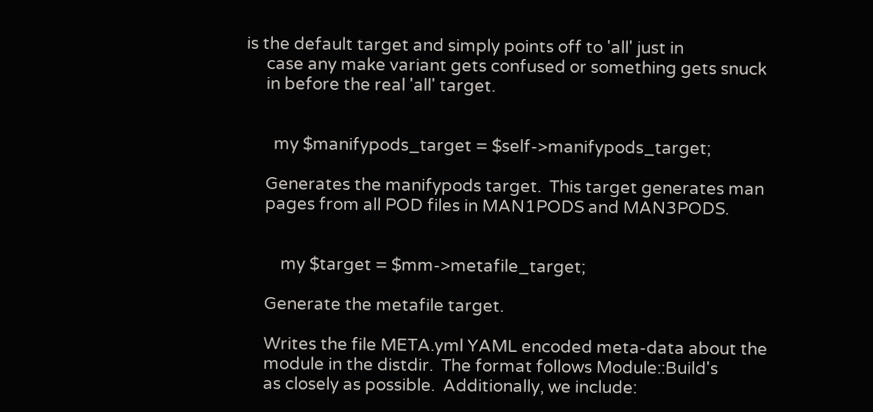is the default target and simply points off to 'all' just in
     case any make variant gets confused or something gets snuck
     in before the real 'all' target.


       my $manifypods_target = $self->manifypods_target;

     Generates the manifypods target.  This target generates man
     pages from all POD files in MAN1PODS and MAN3PODS.


         my $target = $mm->metafile_target;

     Generate the metafile target.

     Writes the file META.yml YAML encoded meta-data about the
     module in the distdir.  The format follows Module::Build's
     as closely as possible.  Additionally, we include: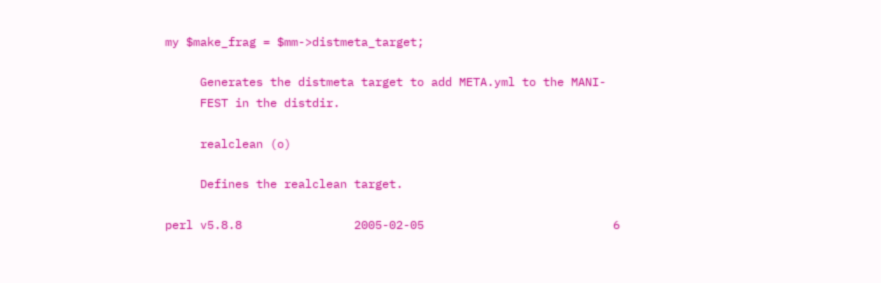my $make_frag = $mm->distmeta_target;

     Generates the distmeta target to add META.yml to the MANI-
     FEST in the distdir.

     realclean (o)

     Defines the realclean target.

perl v5.8.8                2005-02-05                           6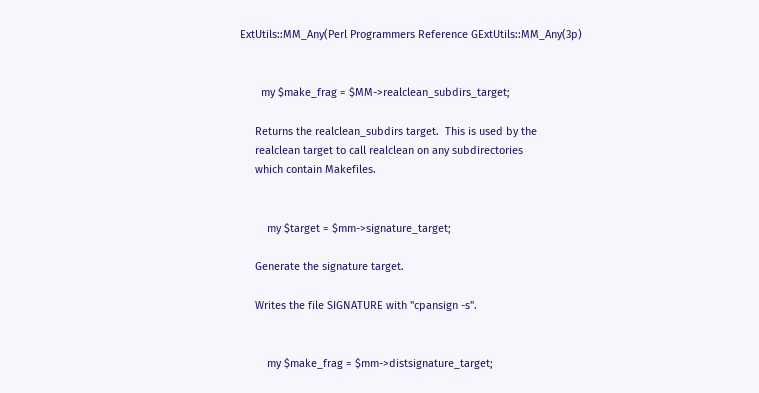ExtUtils::MM_Any(Perl Programmers Reference GExtUtils::MM_Any(3p)


       my $make_frag = $MM->realclean_subdirs_target;

     Returns the realclean_subdirs target.  This is used by the
     realclean target to call realclean on any subdirectories
     which contain Makefiles.


         my $target = $mm->signature_target;

     Generate the signature target.

     Writes the file SIGNATURE with "cpansign -s".


         my $make_frag = $mm->distsignature_target;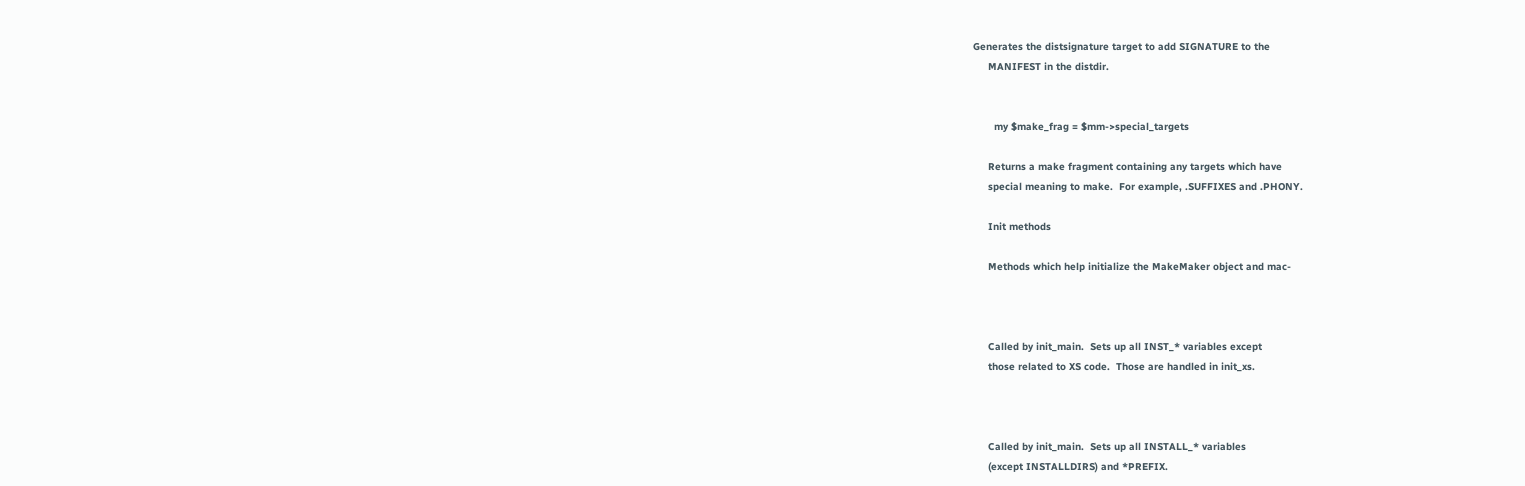Generates the distsignature target to add SIGNATURE to the
     MANIFEST in the distdir.


       my $make_frag = $mm->special_targets

     Returns a make fragment containing any targets which have
     special meaning to make.  For example, .SUFFIXES and .PHONY.

     Init methods

     Methods which help initialize the MakeMaker object and mac-



     Called by init_main.  Sets up all INST_* variables except
     those related to XS code.  Those are handled in init_xs.



     Called by init_main.  Sets up all INSTALL_* variables
     (except INSTALLDIRS) and *PREFIX.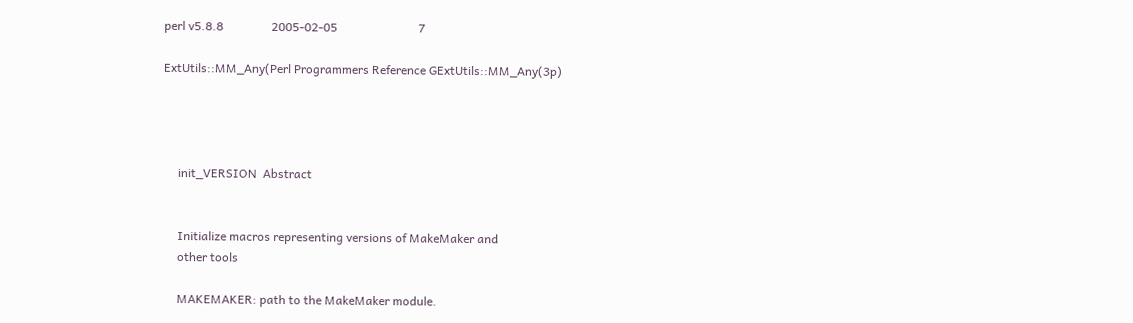perl v5.8.8                2005-02-05                           7

ExtUtils::MM_Any(Perl Programmers Reference GExtUtils::MM_Any(3p)




     init_VERSION  Abstract


     Initialize macros representing versions of MakeMaker and
     other tools

     MAKEMAKER: path to the MakeMaker module.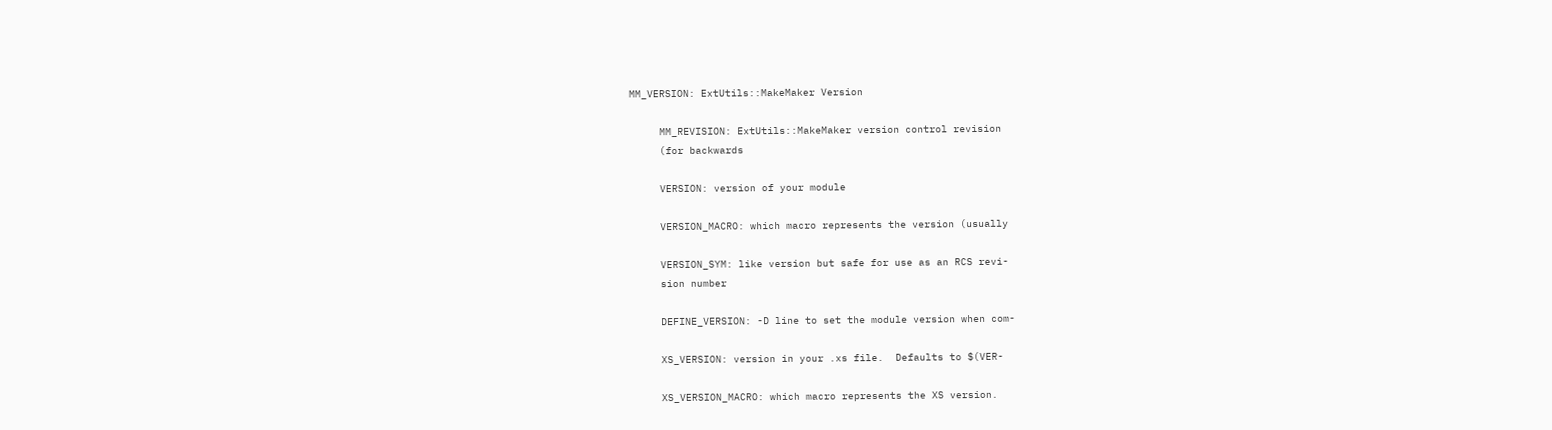MM_VERSION: ExtUtils::MakeMaker Version

     MM_REVISION: ExtUtils::MakeMaker version control revision
     (for backwards

     VERSION: version of your module

     VERSION_MACRO: which macro represents the version (usually

     VERSION_SYM: like version but safe for use as an RCS revi-
     sion number

     DEFINE_VERSION: -D line to set the module version when com-

     XS_VERSION: version in your .xs file.  Defaults to $(VER-

     XS_VERSION_MACRO: which macro represents the XS version.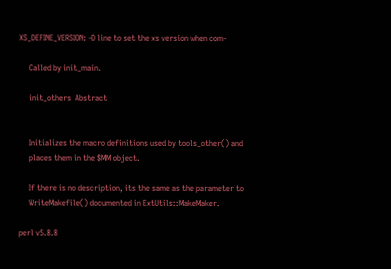XS_DEFINE_VERSION: -D line to set the xs version when com-

     Called by init_main.

     init_others  Abstract


     Initializes the macro definitions used by tools_other() and
     places them in the $MM object.

     If there is no description, its the same as the parameter to
     WriteMakefile() documented in ExtUtils::MakeMaker.

perl v5.8.8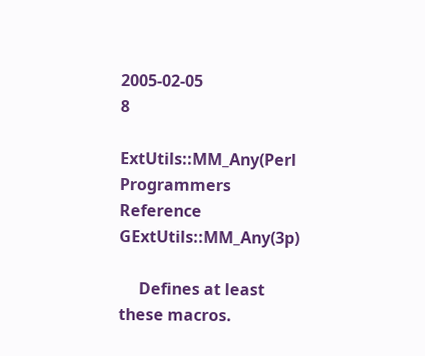2005-02-05                           8

ExtUtils::MM_Any(Perl Programmers Reference GExtUtils::MM_Any(3p)

     Defines at least these macros.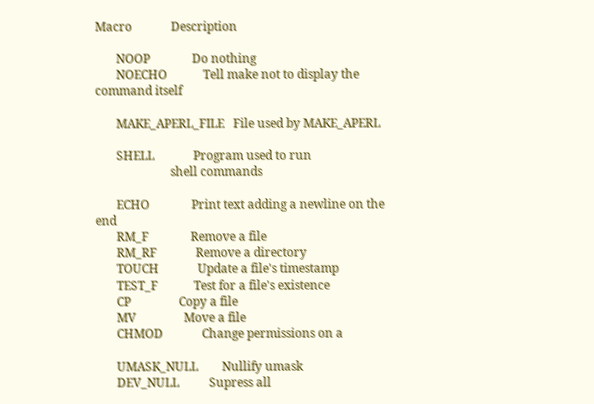Macro             Description

       NOOP              Do nothing
       NOECHO            Tell make not to display the command itself

       MAKE_APERL_FILE   File used by MAKE_APERL

       SHELL             Program used to run
                         shell commands

       ECHO              Print text adding a newline on the end
       RM_F              Remove a file
       RM_RF             Remove a directory
       TOUCH             Update a file's timestamp
       TEST_F            Test for a file's existence
       CP                Copy a file
       MV                Move a file
       CHMOD             Change permissions on a

       UMASK_NULL        Nullify umask
       DEV_NULL          Supress all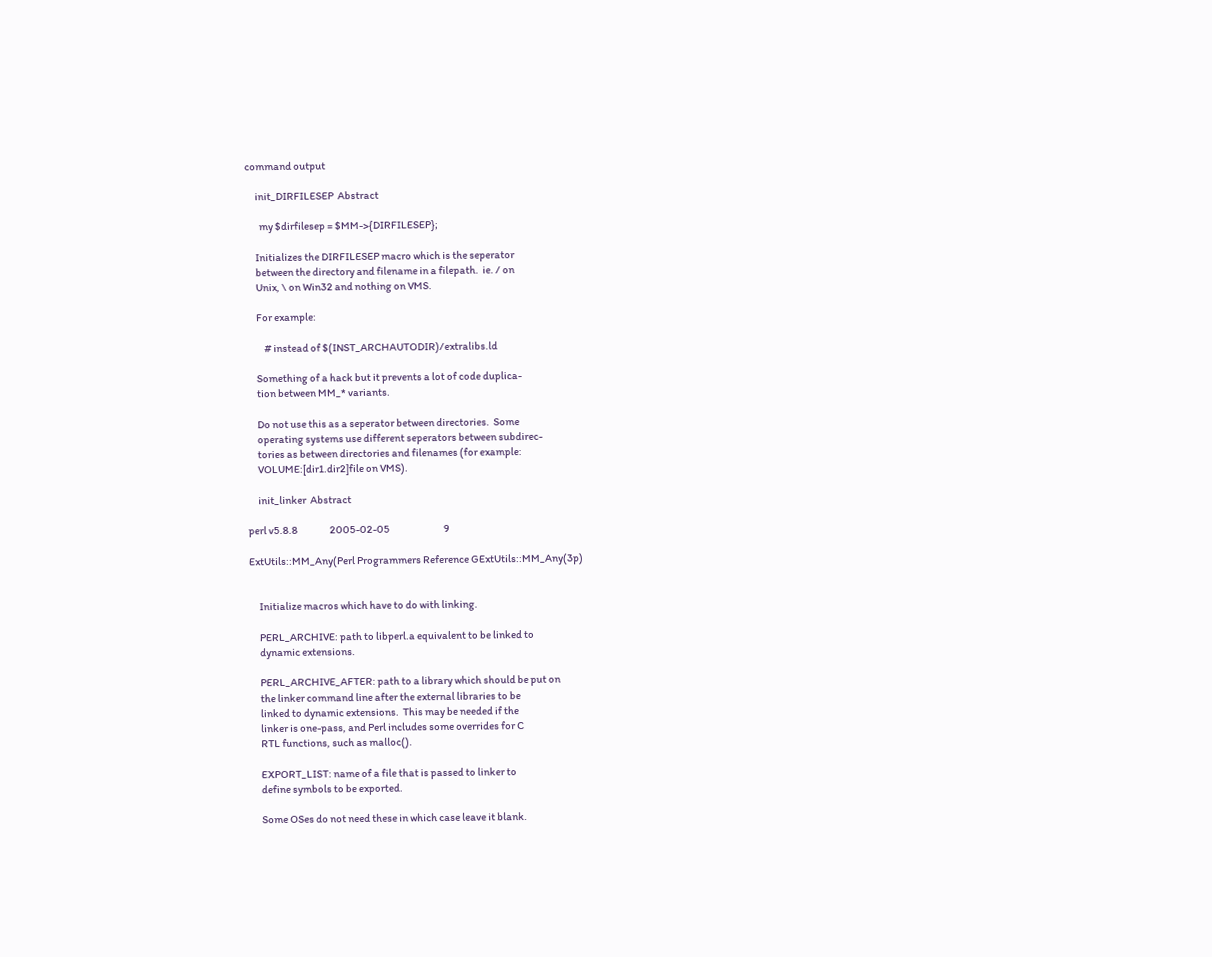command output

     init_DIRFILESEP  Abstract

       my $dirfilesep = $MM->{DIRFILESEP};

     Initializes the DIRFILESEP macro which is the seperator
     between the directory and filename in a filepath.  ie. / on
     Unix, \ on Win32 and nothing on VMS.

     For example:

         # instead of $(INST_ARCHAUTODIR)/extralibs.ld

     Something of a hack but it prevents a lot of code duplica-
     tion between MM_* variants.

     Do not use this as a seperator between directories.  Some
     operating systems use different seperators between subdirec-
     tories as between directories and filenames (for example:
     VOLUME:[dir1.dir2]file on VMS).

     init_linker  Abstract

perl v5.8.8                2005-02-05                           9

ExtUtils::MM_Any(Perl Programmers Reference GExtUtils::MM_Any(3p)


     Initialize macros which have to do with linking.

     PERL_ARCHIVE: path to libperl.a equivalent to be linked to
     dynamic extensions.

     PERL_ARCHIVE_AFTER: path to a library which should be put on
     the linker command line after the external libraries to be
     linked to dynamic extensions.  This may be needed if the
     linker is one-pass, and Perl includes some overrides for C
     RTL functions, such as malloc().

     EXPORT_LIST: name of a file that is passed to linker to
     define symbols to be exported.

     Some OSes do not need these in which case leave it blank.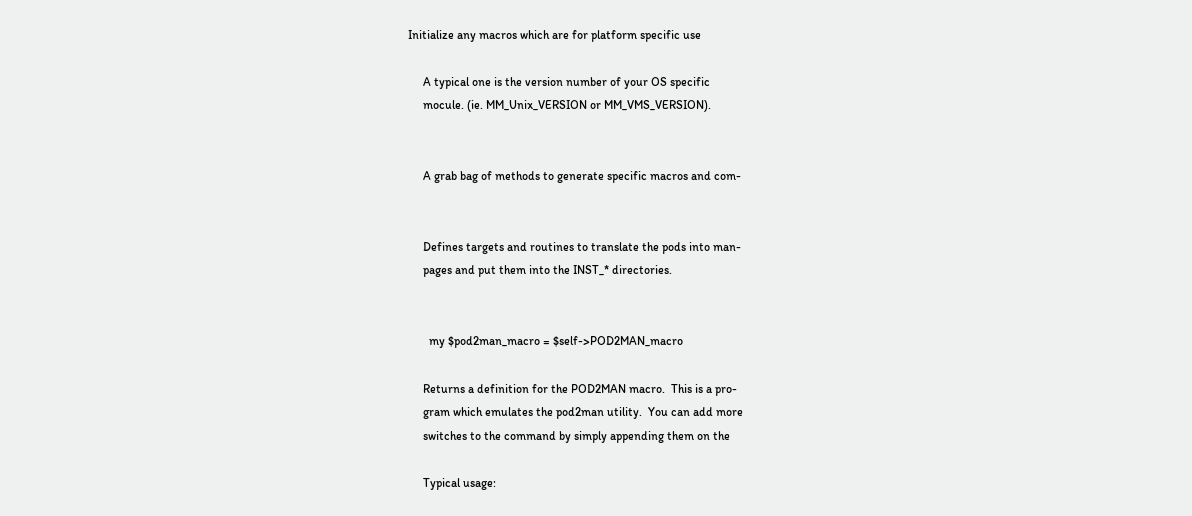Initialize any macros which are for platform specific use

     A typical one is the version number of your OS specific
     mocule. (ie. MM_Unix_VERSION or MM_VMS_VERSION).


     A grab bag of methods to generate specific macros and com-


     Defines targets and routines to translate the pods into man-
     pages and put them into the INST_* directories.


       my $pod2man_macro = $self->POD2MAN_macro

     Returns a definition for the POD2MAN macro.  This is a pro-
     gram which emulates the pod2man utility.  You can add more
     switches to the command by simply appending them on the

     Typical usage: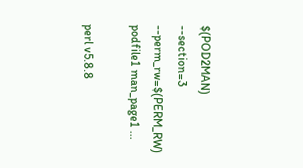$(POD2MAN) --section=3 --perm_rw=$(PERM_RW) podfile1 man_page1 ...

perl v5.8.8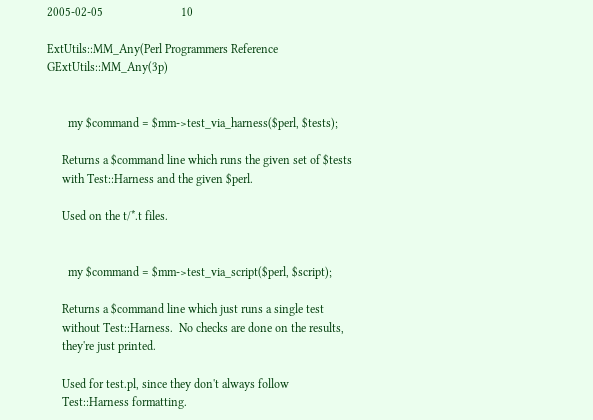2005-02-05                          10

ExtUtils::MM_Any(Perl Programmers Reference GExtUtils::MM_Any(3p)


       my $command = $mm->test_via_harness($perl, $tests);

     Returns a $command line which runs the given set of $tests
     with Test::Harness and the given $perl.

     Used on the t/*.t files.


       my $command = $mm->test_via_script($perl, $script);

     Returns a $command line which just runs a single test
     without Test::Harness.  No checks are done on the results,
     they're just printed.

     Used for test.pl, since they don't always follow
     Test::Harness formatting.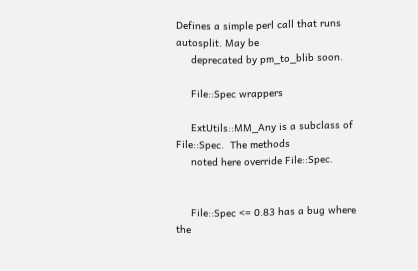Defines a simple perl call that runs autosplit. May be
     deprecated by pm_to_blib soon.

     File::Spec wrappers

     ExtUtils::MM_Any is a subclass of File::Spec.  The methods
     noted here override File::Spec.


     File::Spec <= 0.83 has a bug where the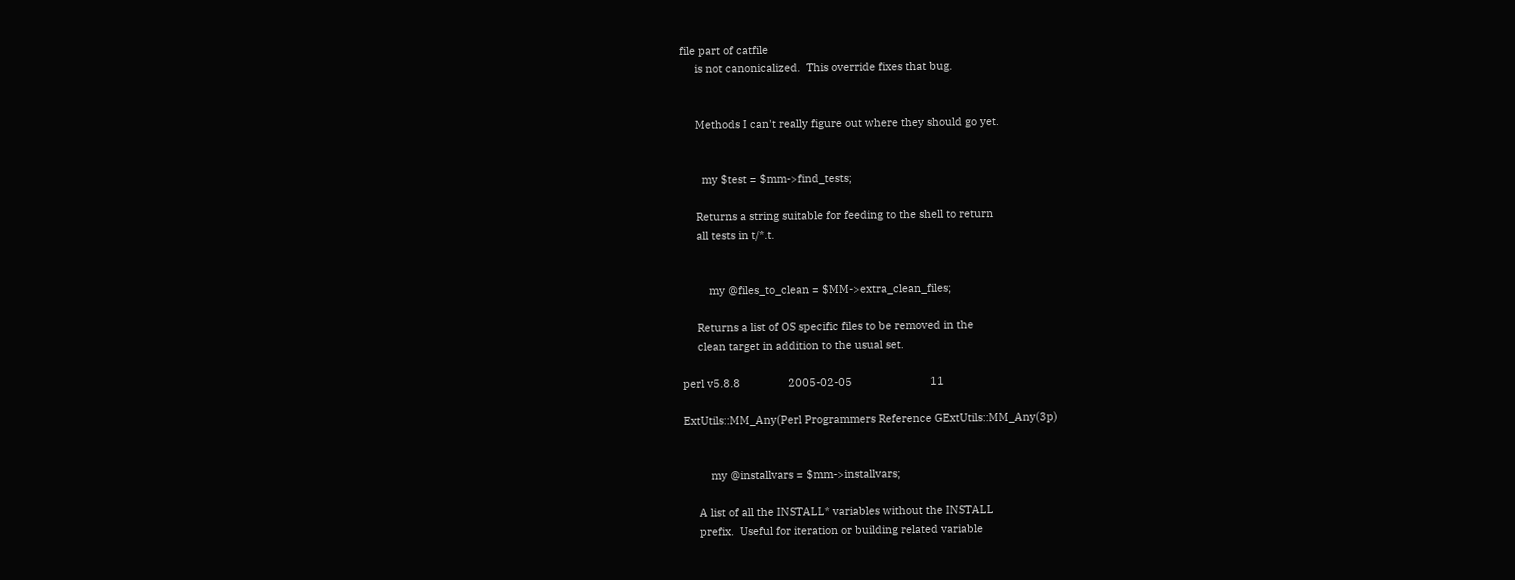file part of catfile
     is not canonicalized.  This override fixes that bug.


     Methods I can't really figure out where they should go yet.


       my $test = $mm->find_tests;

     Returns a string suitable for feeding to the shell to return
     all tests in t/*.t.


         my @files_to_clean = $MM->extra_clean_files;

     Returns a list of OS specific files to be removed in the
     clean target in addition to the usual set.

perl v5.8.8                2005-02-05                          11

ExtUtils::MM_Any(Perl Programmers Reference GExtUtils::MM_Any(3p)


         my @installvars = $mm->installvars;

     A list of all the INSTALL* variables without the INSTALL
     prefix.  Useful for iteration or building related variable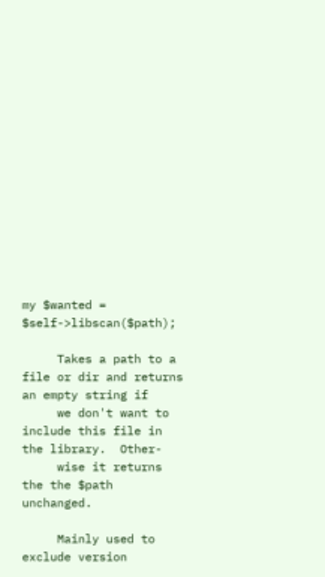my $wanted = $self->libscan($path);

     Takes a path to a file or dir and returns an empty string if
     we don't want to include this file in the library.  Other-
     wise it returns the the $path unchanged.

     Mainly used to exclude version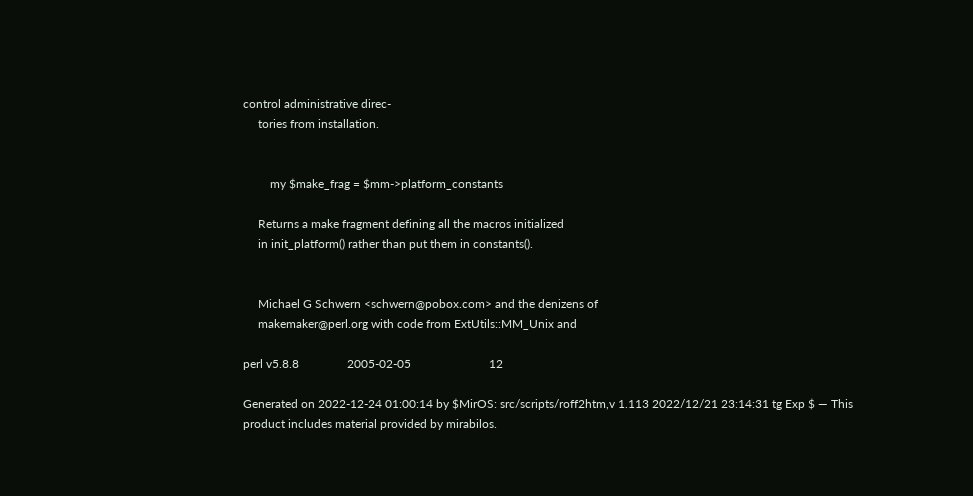control administrative direc-
     tories from installation.


         my $make_frag = $mm->platform_constants

     Returns a make fragment defining all the macros initialized
     in init_platform() rather than put them in constants().


     Michael G Schwern <schwern@pobox.com> and the denizens of
     makemaker@perl.org with code from ExtUtils::MM_Unix and

perl v5.8.8                2005-02-05                          12

Generated on 2022-12-24 01:00:14 by $MirOS: src/scripts/roff2htm,v 1.113 2022/12/21 23:14:31 tg Exp $ — This product includes material provided by mirabilos.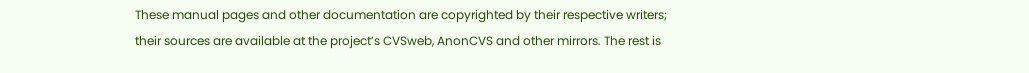These manual pages and other documentation are copyrighted by their respective writers; their sources are available at the project’s CVSweb, AnonCVS and other mirrors. The rest is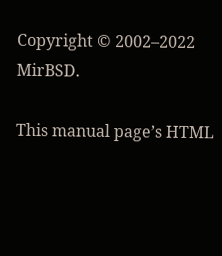Copyright © 2002–2022 MirBSD.

This manual page’s HTML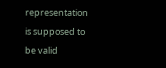representation is supposed to be valid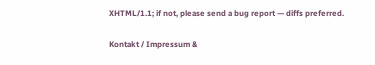XHTML/1.1; if not, please send a bug report — diffs preferred.

Kontakt / Impressum &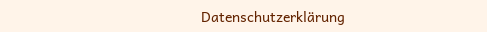Datenschutzerklärung